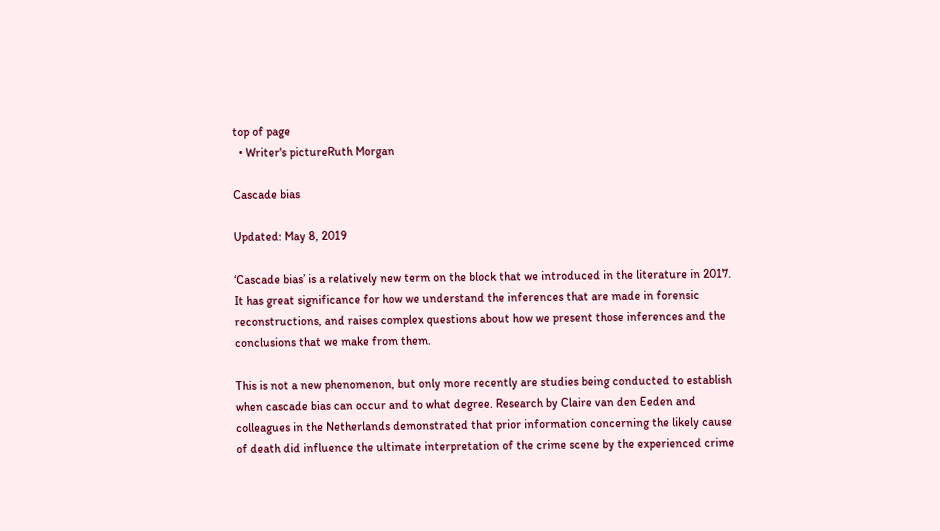top of page
  • Writer's pictureRuth Morgan

Cascade bias

Updated: May 8, 2019

‘Cascade bias’ is a relatively new term on the block that we introduced in the literature in 2017. It has great significance for how we understand the inferences that are made in forensic reconstructions, and raises complex questions about how we present those inferences and the conclusions that we make from them.

This is not a new phenomenon, but only more recently are studies being conducted to establish when cascade bias can occur and to what degree. Research by Claire van den Eeden and colleagues in the Netherlands demonstrated that prior information concerning the likely cause of death did influence the ultimate interpretation of the crime scene by the experienced crime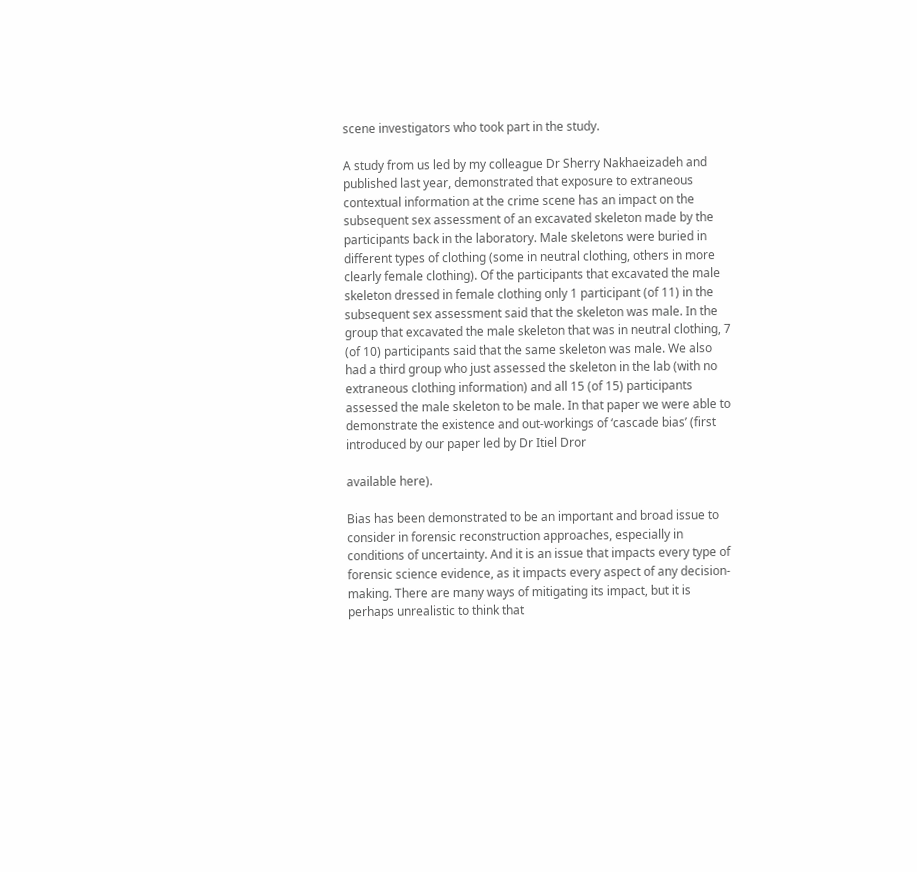scene investigators who took part in the study.

A study from us led by my colleague Dr Sherry Nakhaeizadeh and published last year, demonstrated that exposure to extraneous contextual information at the crime scene has an impact on the subsequent sex assessment of an excavated skeleton made by the participants back in the laboratory. Male skeletons were buried in different types of clothing (some in neutral clothing, others in more clearly female clothing). Of the participants that excavated the male skeleton dressed in female clothing only 1 participant (of 11) in the subsequent sex assessment said that the skeleton was male. In the group that excavated the male skeleton that was in neutral clothing, 7 (of 10) participants said that the same skeleton was male. We also had a third group who just assessed the skeleton in the lab (with no extraneous clothing information) and all 15 (of 15) participants assessed the male skeleton to be male. In that paper we were able to demonstrate the existence and out-workings of ‘cascade bias’ (first introduced by our paper led by Dr Itiel Dror

available here).

Bias has been demonstrated to be an important and broad issue to consider in forensic reconstruction approaches, especially in conditions of uncertainty. And it is an issue that impacts every type of forensic science evidence, as it impacts every aspect of any decision-making. There are many ways of mitigating its impact, but it is perhaps unrealistic to think that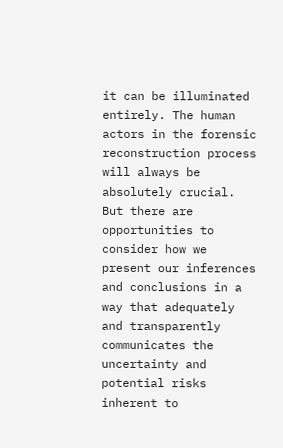it can be illuminated entirely. The human actors in the forensic reconstruction process will always be absolutely crucial. But there are opportunities to consider how we present our inferences and conclusions in a way that adequately and transparently communicates the uncertainty and potential risks inherent to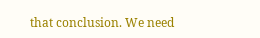that conclusion. We need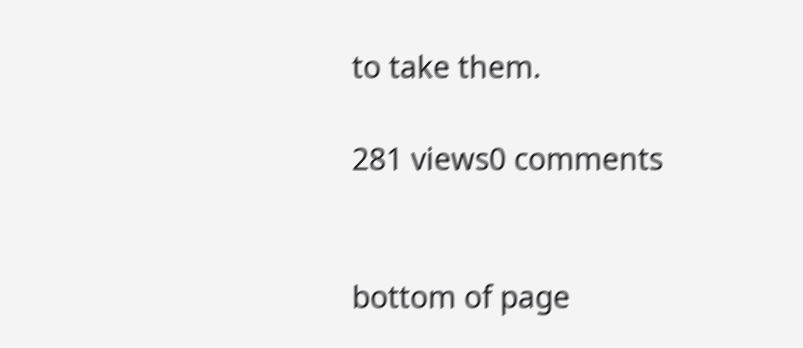to take them.

281 views0 comments


bottom of page